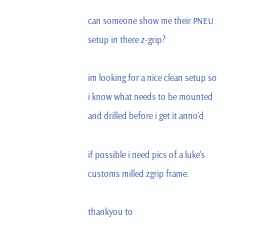can someone show me their PNEU setup in there z-grip?

im looking for a nice clean setup so i know what needs to be mounted and drilled before i get it anno'd

if possible i need pics of a luke's customs milled zgrip frame.

thankyou to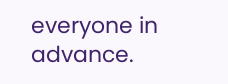everyone in advance.